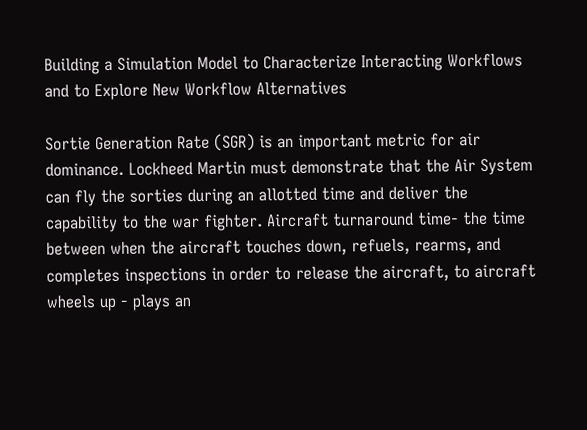Building a Simulation Model to Characterize Interacting Workflows and to Explore New Workflow Alternatives

Sortie Generation Rate (SGR) is an important metric for air dominance. Lockheed Martin must demonstrate that the Air System can fly the sorties during an allotted time and deliver the capability to the war fighter. Aircraft turnaround time- the time between when the aircraft touches down, refuels, rearms, and completes inspections in order to release the aircraft, to aircraft wheels up - plays an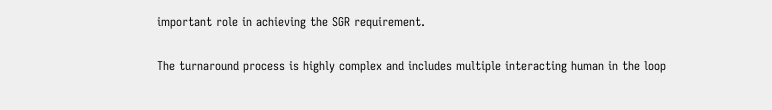important role in achieving the SGR requirement.

The turnaround process is highly complex and includes multiple interacting human in the loop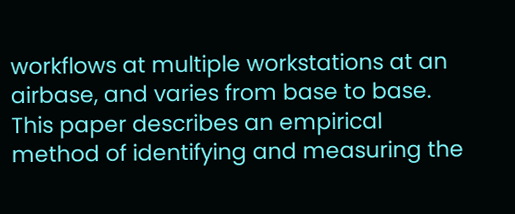workflows at multiple workstations at an airbase, and varies from base to base. This paper describes an empirical method of identifying and measuring the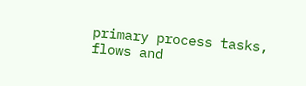primary process tasks, flows and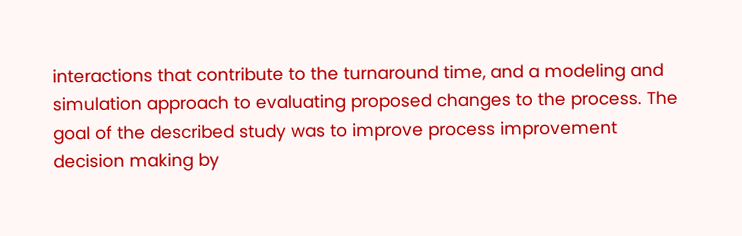interactions that contribute to the turnaround time, and a modeling and simulation approach to evaluating proposed changes to the process. The goal of the described study was to improve process improvement decision making by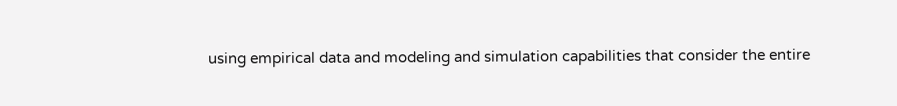using empirical data and modeling and simulation capabilities that consider the entire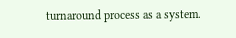turnaround process as a system.